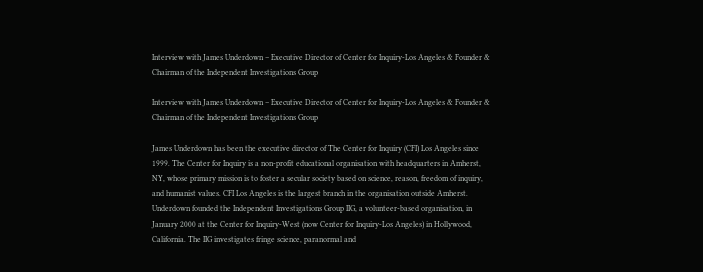Interview with James Underdown – Executive Director of Center for Inquiry-Los Angeles & Founder & Chairman of the Independent Investigations Group

Interview with James Underdown – Executive Director of Center for Inquiry-Los Angeles & Founder & Chairman of the Independent Investigations Group

James Underdown has been the executive director of The Center for Inquiry (CFI) Los Angeles since 1999. The Center for Inquiry is a non-profit educational organisation with headquarters in Amherst, NY, whose primary mission is to foster a secular society based on science, reason, freedom of inquiry, and humanist values. CFI Los Angeles is the largest branch in the organisation outside Amherst.
Underdown founded the Independent Investigations Group IIG, a volunteer-based organisation, in January 2000 at the Center for Inquiry-West (now Center for Inquiry-Los Angeles) in Hollywood, California. The IIG investigates fringe science, paranormal and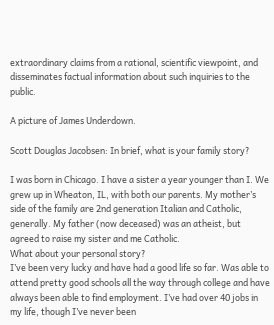extraordinary claims from a rational, scientific viewpoint, and disseminates factual information about such inquiries to the public.

A picture of James Underdown.

Scott Douglas Jacobsen: In brief, what is your family story?

I was born in Chicago. I have a sister a year younger than I. We grew up in Wheaton, IL, with both our parents. My mother’s side of the family are 2nd generation Italian and Catholic, generally. My father (now deceased) was an atheist, but agreed to raise my sister and me Catholic.
What about your personal story?
I’ve been very lucky and have had a good life so far. Was able to attend pretty good schools all the way through college and have always been able to find employment. I’ve had over 40 jobs in my life, though I’ve never been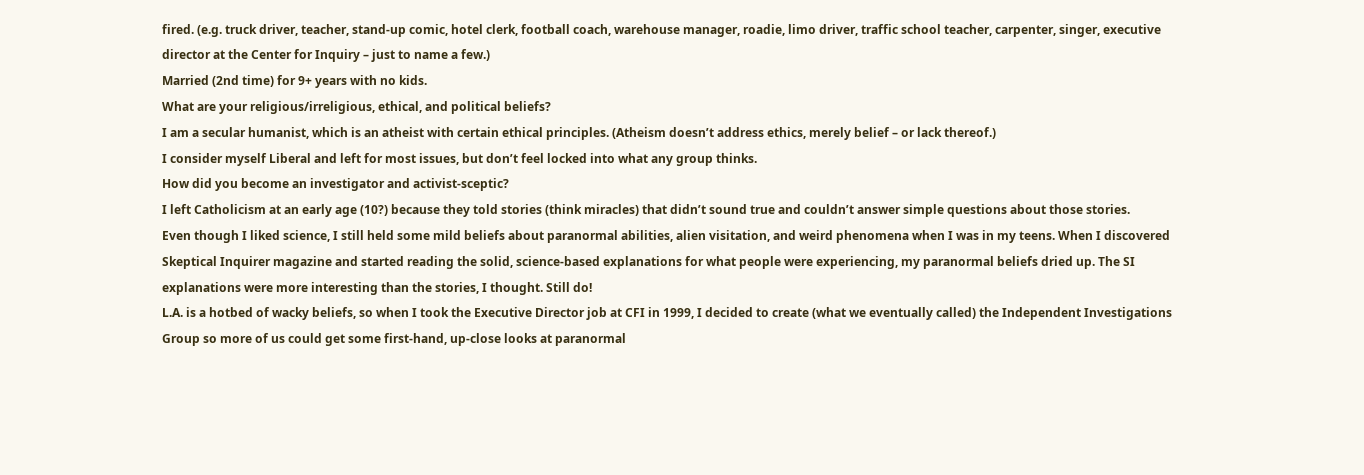fired. (e.g. truck driver, teacher, stand-up comic, hotel clerk, football coach, warehouse manager, roadie, limo driver, traffic school teacher, carpenter, singer, executive director at the Center for Inquiry – just to name a few.)
Married (2nd time) for 9+ years with no kids.
What are your religious/irreligious, ethical, and political beliefs?
I am a secular humanist, which is an atheist with certain ethical principles. (Atheism doesn’t address ethics, merely belief – or lack thereof.)
I consider myself Liberal and left for most issues, but don’t feel locked into what any group thinks.
How did you become an investigator and activist-sceptic?
I left Catholicism at an early age (10?) because they told stories (think miracles) that didn’t sound true and couldn’t answer simple questions about those stories.
Even though I liked science, I still held some mild beliefs about paranormal abilities, alien visitation, and weird phenomena when I was in my teens. When I discovered Skeptical Inquirer magazine and started reading the solid, science-based explanations for what people were experiencing, my paranormal beliefs dried up. The SI explanations were more interesting than the stories, I thought. Still do!
L.A. is a hotbed of wacky beliefs, so when I took the Executive Director job at CFI in 1999, I decided to create (what we eventually called) the Independent Investigations Group so more of us could get some first-hand, up-close looks at paranormal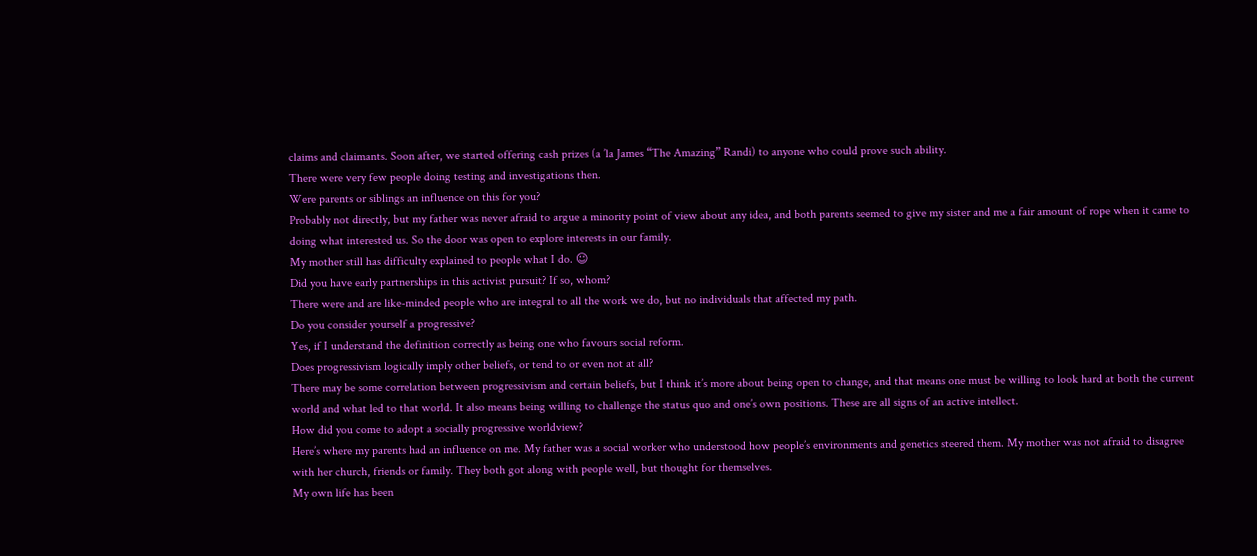claims and claimants. Soon after, we started offering cash prizes (a ’la James “The Amazing” Randi) to anyone who could prove such ability.
There were very few people doing testing and investigations then.
Were parents or siblings an influence on this for you?
Probably not directly, but my father was never afraid to argue a minority point of view about any idea, and both parents seemed to give my sister and me a fair amount of rope when it came to doing what interested us. So the door was open to explore interests in our family.
My mother still has difficulty explained to people what I do. ☺
Did you have early partnerships in this activist pursuit? If so, whom?
There were and are like-minded people who are integral to all the work we do, but no individuals that affected my path.
Do you consider yourself a progressive?
Yes, if I understand the definition correctly as being one who favours social reform.
Does progressivism logically imply other beliefs, or tend to or even not at all?
There may be some correlation between progressivism and certain beliefs, but I think it’s more about being open to change, and that means one must be willing to look hard at both the current world and what led to that world. It also means being willing to challenge the status quo and one’s own positions. These are all signs of an active intellect.
How did you come to adopt a socially progressive worldview?
Here’s where my parents had an influence on me. My father was a social worker who understood how people’s environments and genetics steered them. My mother was not afraid to disagree with her church, friends or family. They both got along with people well, but thought for themselves.
My own life has been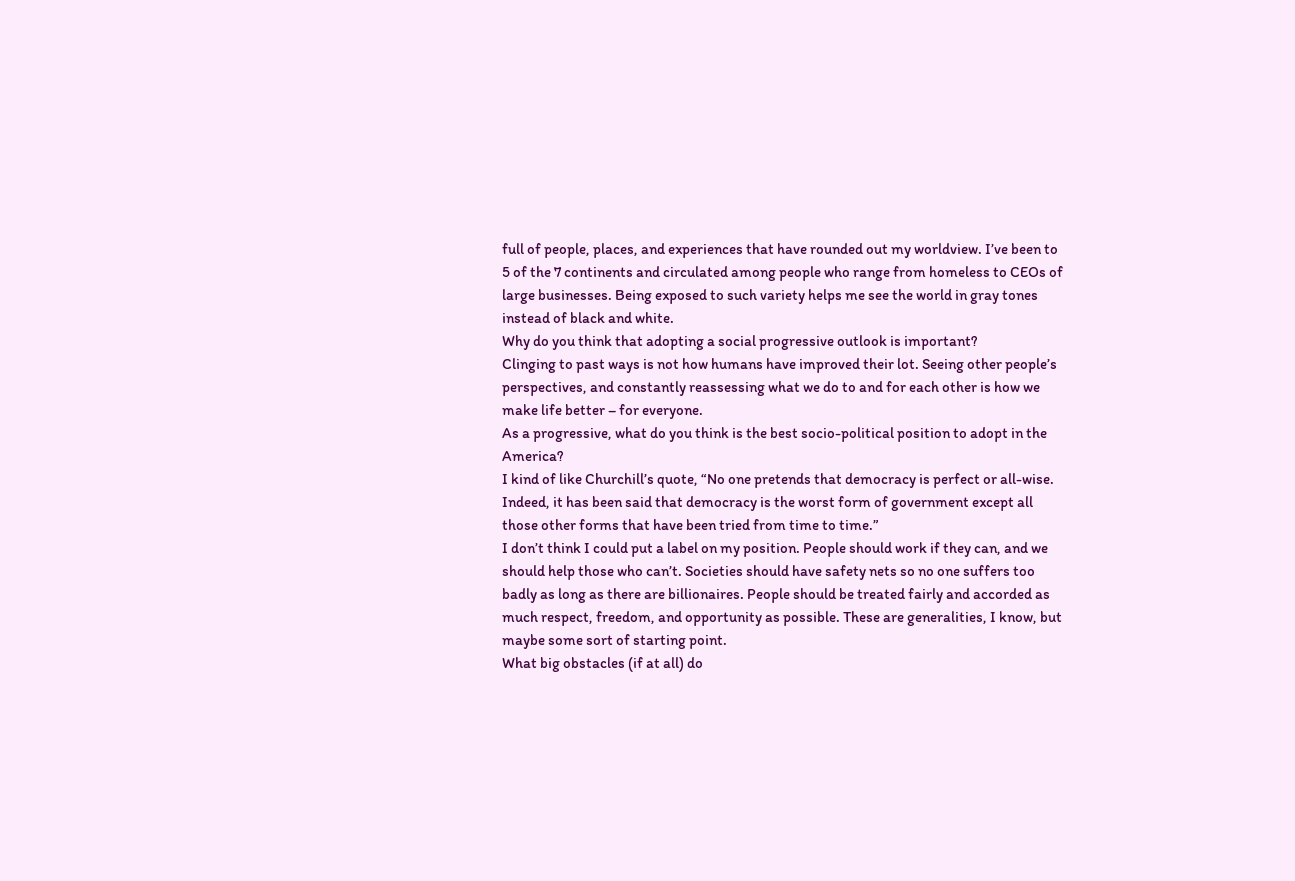full of people, places, and experiences that have rounded out my worldview. I’ve been to 5 of the 7 continents and circulated among people who range from homeless to CEOs of large businesses. Being exposed to such variety helps me see the world in gray tones instead of black and white.
Why do you think that adopting a social progressive outlook is important?
Clinging to past ways is not how humans have improved their lot. Seeing other people’s perspectives, and constantly reassessing what we do to and for each other is how we make life better – for everyone.
As a progressive, what do you think is the best socio-political position to adopt in the America?
I kind of like Churchill’s quote, “No one pretends that democracy is perfect or all-wise. Indeed, it has been said that democracy is the worst form of government except all those other forms that have been tried from time to time.”
I don’t think I could put a label on my position. People should work if they can, and we should help those who can’t. Societies should have safety nets so no one suffers too badly as long as there are billionaires. People should be treated fairly and accorded as much respect, freedom, and opportunity as possible. These are generalities, I know, but maybe some sort of starting point.
What big obstacles (if at all) do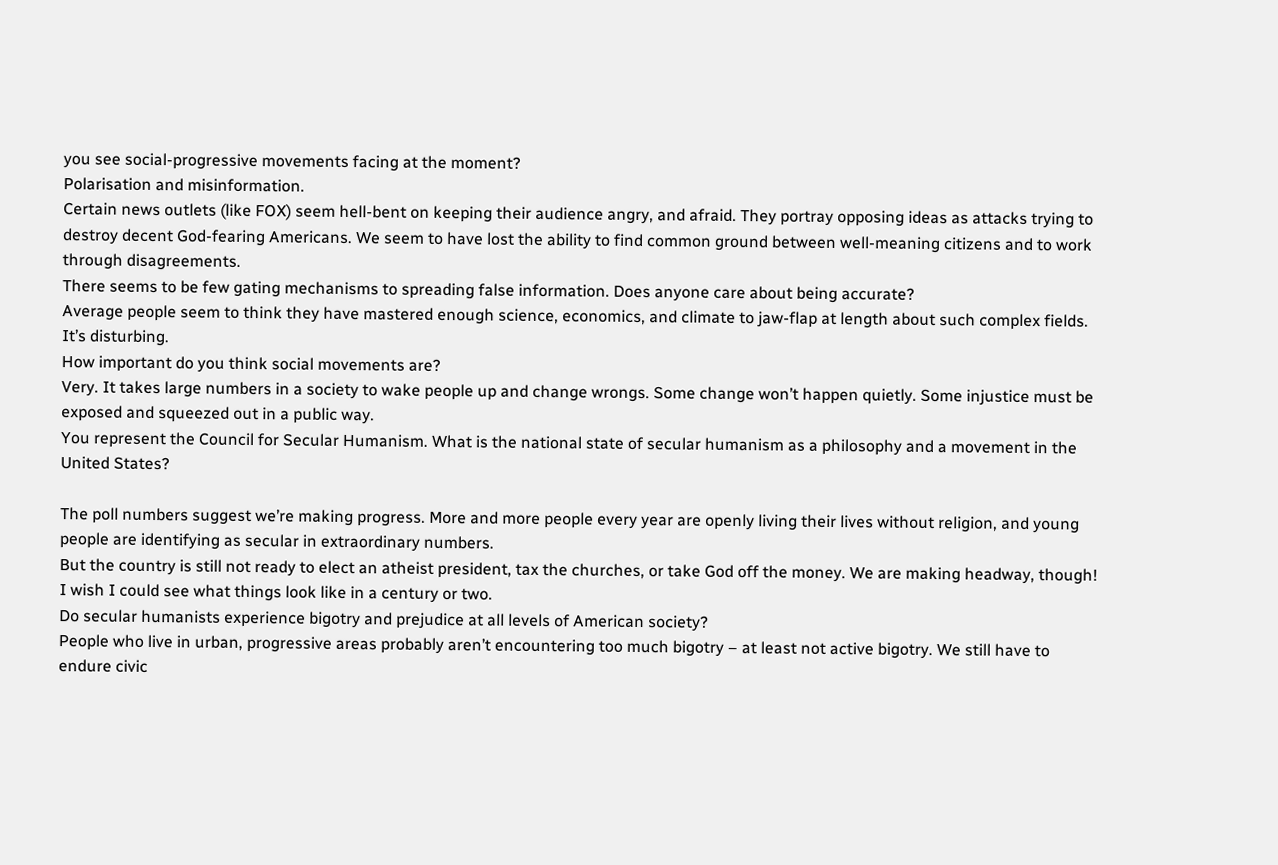you see social-progressive movements facing at the moment?
Polarisation and misinformation.
Certain news outlets (like FOX) seem hell-bent on keeping their audience angry, and afraid. They portray opposing ideas as attacks trying to destroy decent God-fearing Americans. We seem to have lost the ability to find common ground between well-meaning citizens and to work through disagreements.
There seems to be few gating mechanisms to spreading false information. Does anyone care about being accurate?
Average people seem to think they have mastered enough science, economics, and climate to jaw-flap at length about such complex fields. It’s disturbing.
How important do you think social movements are?
Very. It takes large numbers in a society to wake people up and change wrongs. Some change won’t happen quietly. Some injustice must be exposed and squeezed out in a public way.
You represent the Council for Secular Humanism. What is the national state of secular humanism as a philosophy and a movement in the United States?

The poll numbers suggest we’re making progress. More and more people every year are openly living their lives without religion, and young people are identifying as secular in extraordinary numbers.
But the country is still not ready to elect an atheist president, tax the churches, or take God off the money. We are making headway, though! I wish I could see what things look like in a century or two.
Do secular humanists experience bigotry and prejudice at all levels of American society?
People who live in urban, progressive areas probably aren’t encountering too much bigotry – at least not active bigotry. We still have to endure civic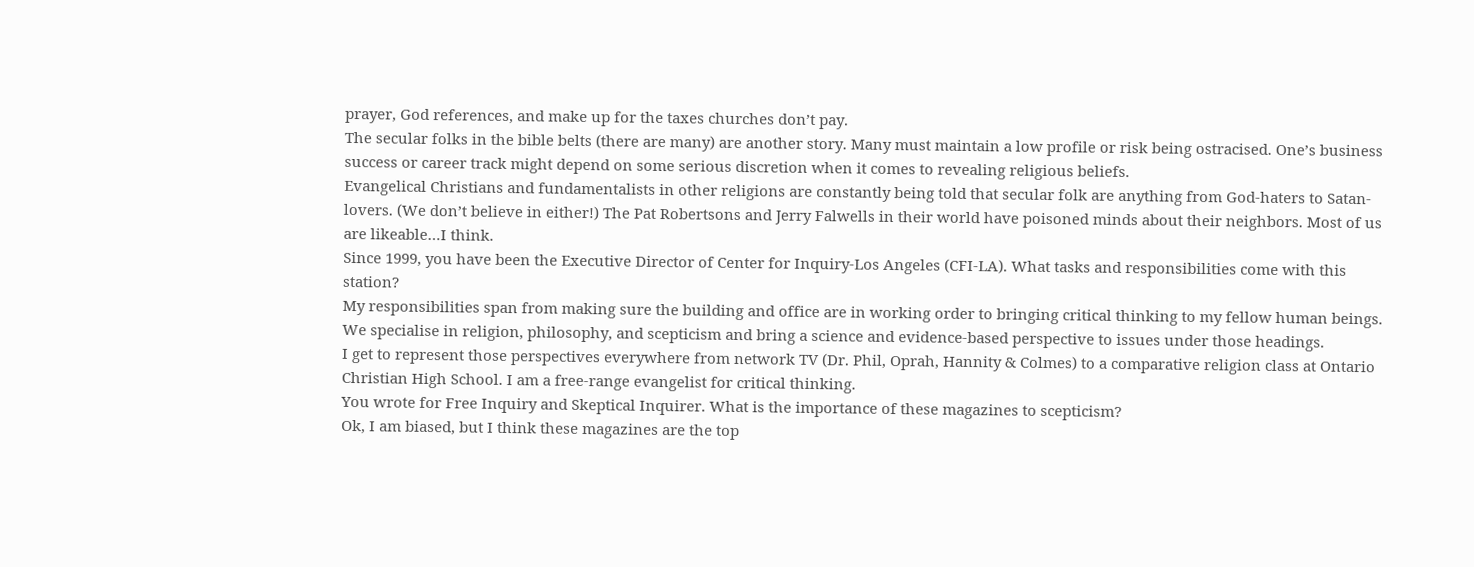prayer, God references, and make up for the taxes churches don’t pay.
The secular folks in the bible belts (there are many) are another story. Many must maintain a low profile or risk being ostracised. One’s business success or career track might depend on some serious discretion when it comes to revealing religious beliefs.
Evangelical Christians and fundamentalists in other religions are constantly being told that secular folk are anything from God-haters to Satan-lovers. (We don’t believe in either!) The Pat Robertsons and Jerry Falwells in their world have poisoned minds about their neighbors. Most of us are likeable…I think.
Since 1999, you have been the Executive Director of Center for Inquiry-Los Angeles (CFI-LA). What tasks and responsibilities come with this station?
My responsibilities span from making sure the building and office are in working order to bringing critical thinking to my fellow human beings. We specialise in religion, philosophy, and scepticism and bring a science and evidence-based perspective to issues under those headings.
I get to represent those perspectives everywhere from network TV (Dr. Phil, Oprah, Hannity & Colmes) to a comparative religion class at Ontario Christian High School. I am a free-range evangelist for critical thinking.
You wrote for Free Inquiry and Skeptical Inquirer. What is the importance of these magazines to scepticism?
Ok, I am biased, but I think these magazines are the top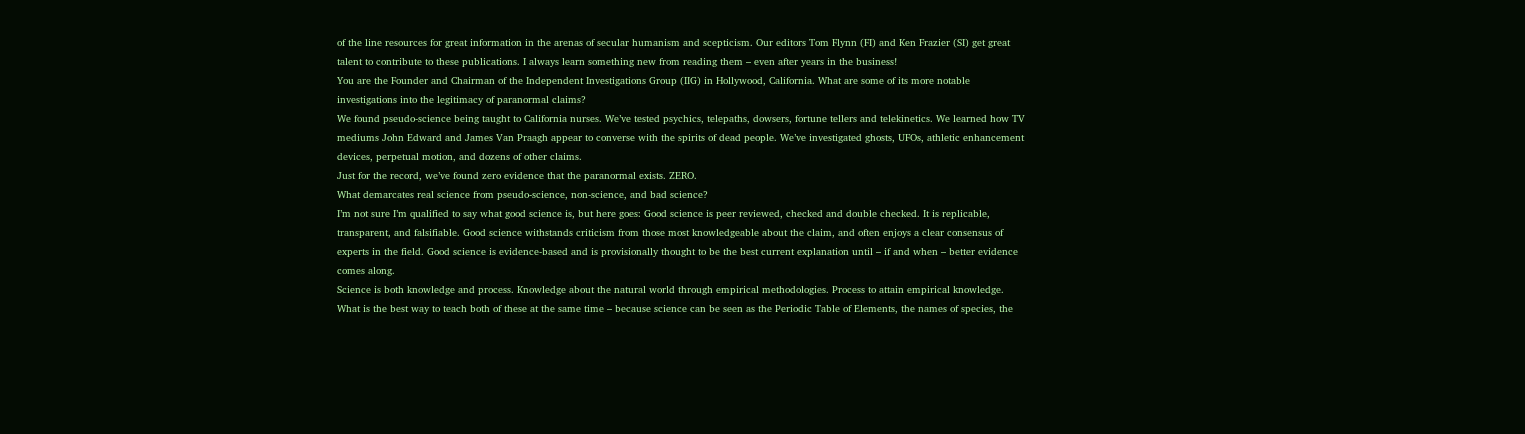of the line resources for great information in the arenas of secular humanism and scepticism. Our editors Tom Flynn (FI) and Ken Frazier (SI) get great talent to contribute to these publications. I always learn something new from reading them – even after years in the business!
You are the Founder and Chairman of the Independent Investigations Group (IIG) in Hollywood, California. What are some of its more notable investigations into the legitimacy of paranormal claims?
We found pseudo-science being taught to California nurses. We’ve tested psychics, telepaths, dowsers, fortune tellers and telekinetics. We learned how TV mediums John Edward and James Van Praagh appear to converse with the spirits of dead people. We’ve investigated ghosts, UFOs, athletic enhancement devices, perpetual motion, and dozens of other claims.
Just for the record, we’ve found zero evidence that the paranormal exists. ZERO.
What demarcates real science from pseudo-science, non-science, and bad science?
I’m not sure I’m qualified to say what good science is, but here goes: Good science is peer reviewed, checked and double checked. It is replicable, transparent, and falsifiable. Good science withstands criticism from those most knowledgeable about the claim, and often enjoys a clear consensus of experts in the field. Good science is evidence-based and is provisionally thought to be the best current explanation until – if and when – better evidence comes along.
Science is both knowledge and process. Knowledge about the natural world through empirical methodologies. Process to attain empirical knowledge. What is the best way to teach both of these at the same time – because science can be seen as the Periodic Table of Elements, the names of species, the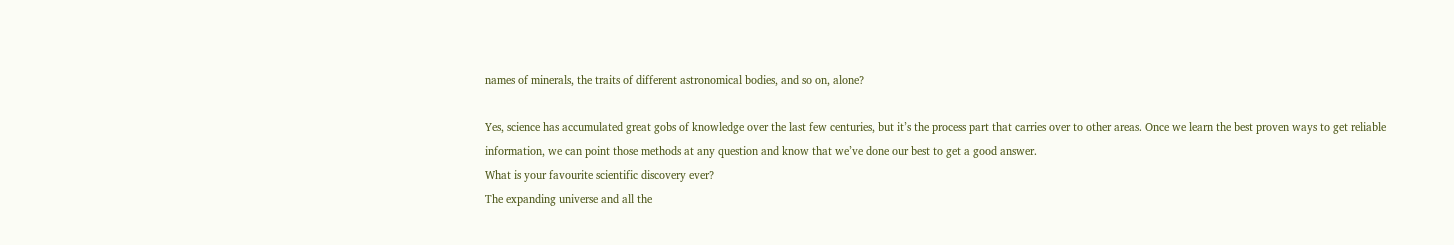names of minerals, the traits of different astronomical bodies, and so on, alone?

Yes, science has accumulated great gobs of knowledge over the last few centuries, but it’s the process part that carries over to other areas. Once we learn the best proven ways to get reliable information, we can point those methods at any question and know that we’ve done our best to get a good answer.
What is your favourite scientific discovery ever?
The expanding universe and all the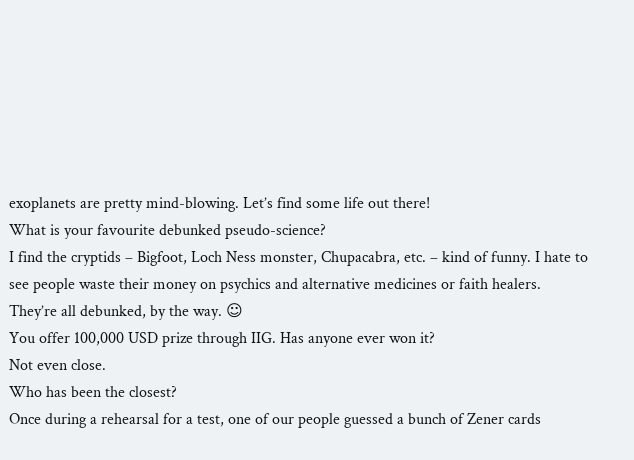exoplanets are pretty mind-blowing. Let’s find some life out there!
What is your favourite debunked pseudo-science?
I find the cryptids – Bigfoot, Loch Ness monster, Chupacabra, etc. – kind of funny. I hate to see people waste their money on psychics and alternative medicines or faith healers. They’re all debunked, by the way. ☺
You offer 100,000 USD prize through IIG. Has anyone ever won it?
Not even close.
Who has been the closest?
Once during a rehearsal for a test, one of our people guessed a bunch of Zener cards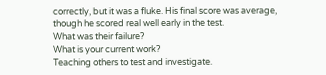correctly, but it was a fluke. His final score was average, though he scored real well early in the test.
What was their failure?
What is your current work?
Teaching others to test and investigate.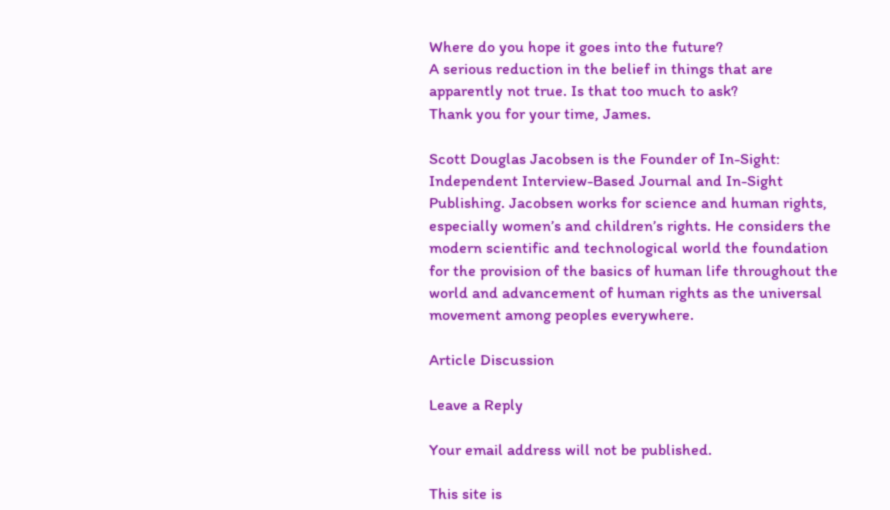Where do you hope it goes into the future?
A serious reduction in the belief in things that are apparently not true. Is that too much to ask?
Thank you for your time, James.

Scott Douglas Jacobsen is the Founder of In-Sight: Independent Interview-Based Journal and In-Sight Publishing. Jacobsen works for science and human rights, especially women’s and children’s rights. He considers the modern scientific and technological world the foundation for the provision of the basics of human life throughout the world and advancement of human rights as the universal movement among peoples everywhere.

Article Discussion

Leave a Reply

Your email address will not be published.

This site is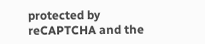protected by reCAPTCHA and the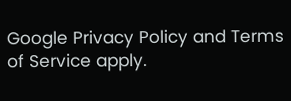Google Privacy Policy and Terms of Service apply.